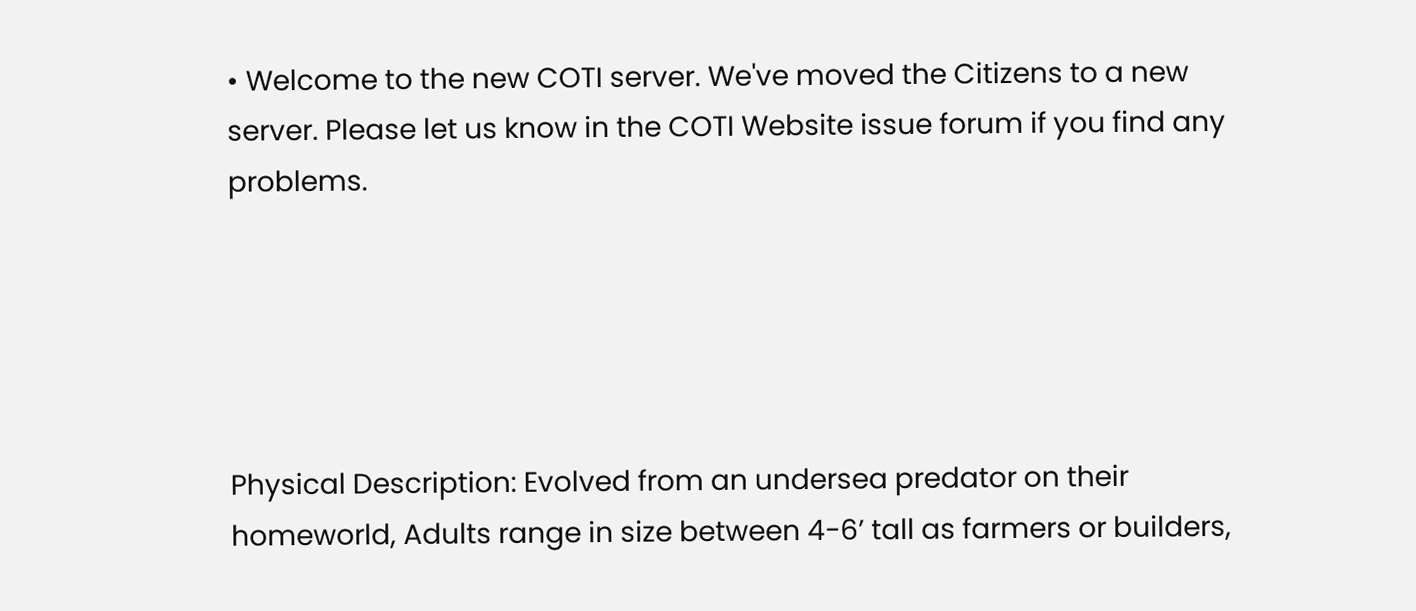• Welcome to the new COTI server. We've moved the Citizens to a new server. Please let us know in the COTI Website issue forum if you find any problems.





Physical Description: Evolved from an undersea predator on their homeworld, Adults range in size between 4-6’ tall as farmers or builders,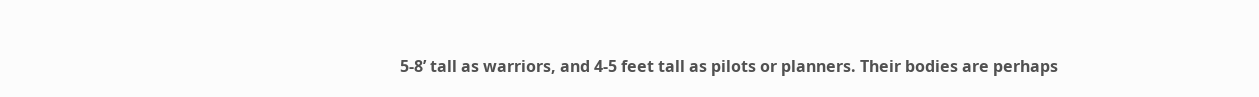5-8’ tall as warriors, and 4-5 feet tall as pilots or planners. Their bodies are perhaps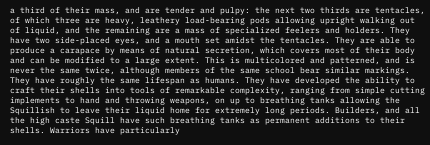a third of their mass, and are tender and pulpy: the next two thirds are tentacles, of which three are heavy, leathery load-bearing pods allowing upright walking out of liquid, and the remaining are a mass of specialized feelers and holders. They have two side-placed eyes, and a mouth set amidst the tentacles. They are able to produce a carapace by means of natural secretion, which covers most of their body and can be modified to a large extent. This is multicolored and patterned, and is never the same twice, although members of the same school bear similar markings. They have roughly the same lifespan as humans. They have developed the ability to craft their shells into tools of remarkable complexity, ranging from simple cutting implements to hand and throwing weapons, on up to breathing tanks allowing the Squillish to leave their liquid home for extremely long periods. Builders, and all the high caste Squill have such breathing tanks as permanent additions to their shells. Warriors have particularly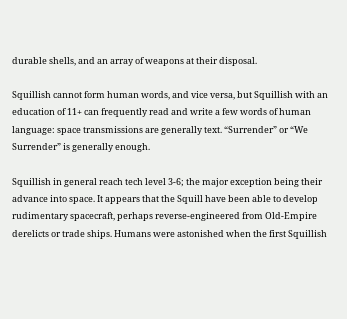durable shells, and an array of weapons at their disposal.

Squillish cannot form human words, and vice versa, but Squillish with an education of 11+ can frequently read and write a few words of human language: space transmissions are generally text. “Surrender” or “We Surrender” is generally enough.

Squillish in general reach tech level 3-6; the major exception being their advance into space. It appears that the Squill have been able to develop rudimentary spacecraft, perhaps reverse-engineered from Old-Empire derelicts or trade ships. Humans were astonished when the first Squillish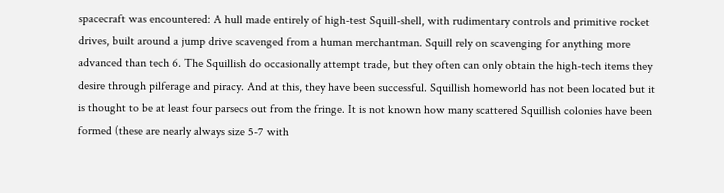spacecraft was encountered: A hull made entirely of high-test Squill-shell, with rudimentary controls and primitive rocket drives, built around a jump drive scavenged from a human merchantman. Squill rely on scavenging for anything more advanced than tech 6. The Squillish do occasionally attempt trade, but they often can only obtain the high-tech items they desire through pilferage and piracy. And at this, they have been successful. Squillish homeworld has not been located but it is thought to be at least four parsecs out from the fringe. It is not known how many scattered Squillish colonies have been formed (these are nearly always size 5-7 with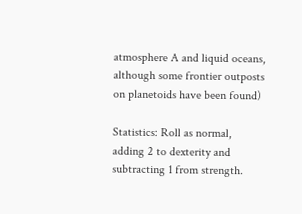atmosphere A and liquid oceans, although some frontier outposts on planetoids have been found)

Statistics: Roll as normal, adding 2 to dexterity and subtracting 1 from strength.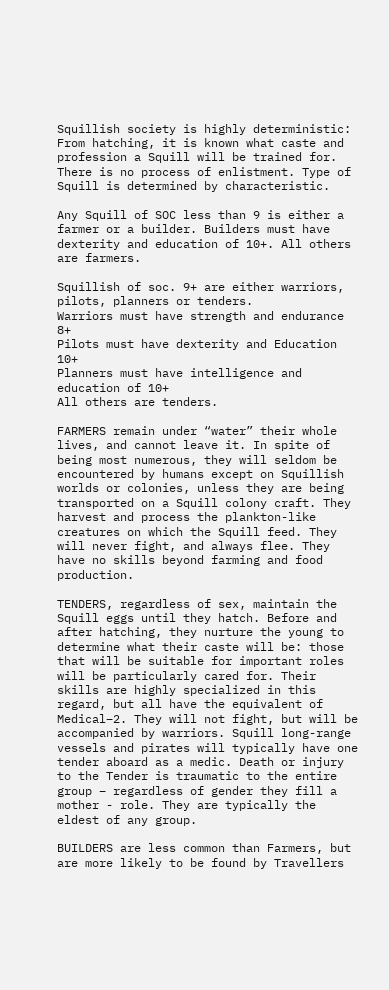Squillish society is highly deterministic: From hatching, it is known what caste and profession a Squill will be trained for. There is no process of enlistment. Type of Squill is determined by characteristic.

Any Squill of SOC less than 9 is either a farmer or a builder. Builders must have dexterity and education of 10+. All others are farmers.

Squillish of soc. 9+ are either warriors, pilots, planners or tenders.
Warriors must have strength and endurance 8+
Pilots must have dexterity and Education 10+
Planners must have intelligence and education of 10+
All others are tenders.

FARMERS remain under “water” their whole lives, and cannot leave it. In spite of being most numerous, they will seldom be encountered by humans except on Squillish worlds or colonies, unless they are being transported on a Squill colony craft. They harvest and process the plankton-like creatures on which the Squill feed. They will never fight, and always flee. They have no skills beyond farming and food production.

TENDERS, regardless of sex, maintain the Squill eggs until they hatch. Before and after hatching, they nurture the young to determine what their caste will be: those that will be suitable for important roles will be particularly cared for. Their skills are highly specialized in this regard, but all have the equivalent of Medical–2. They will not fight, but will be accompanied by warriors. Squill long-range vessels and pirates will typically have one tender aboard as a medic. Death or injury to the Tender is traumatic to the entire group – regardless of gender they fill a mother - role. They are typically the eldest of any group.

BUILDERS are less common than Farmers, but are more likely to be found by Travellers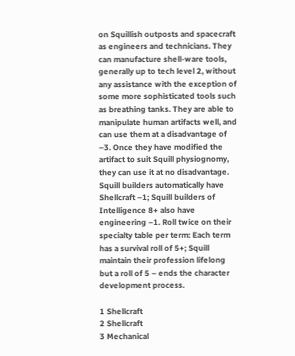on Squillish outposts and spacecraft as engineers and technicians. They can manufacture shell-ware tools, generally up to tech level 2, without any assistance with the exception of some more sophisticated tools such as breathing tanks. They are able to manipulate human artifacts well, and can use them at a disadvantage of –3. Once they have modified the artifact to suit Squill physiognomy, they can use it at no disadvantage. Squill builders automatically have Shellcraft –1; Squill builders of Intelligence 8+ also have engineering –1. Roll twice on their specialty table per term: Each term has a survival roll of 5+; Squill maintain their profession lifelong but a roll of 5 – ends the character development process.

1 Shellcraft
2 Shellcraft
3 Mechanical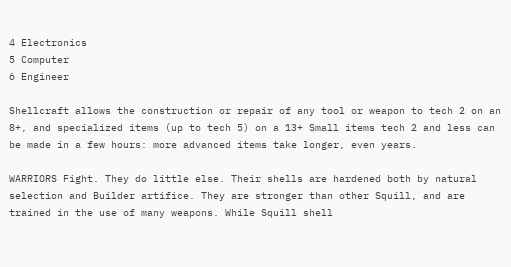4 Electronics
5 Computer
6 Engineer

Shellcraft allows the construction or repair of any tool or weapon to tech 2 on an 8+, and specialized items (up to tech 5) on a 13+ Small items tech 2 and less can be made in a few hours: more advanced items take longer, even years.

WARRIORS Fight. They do little else. Their shells are hardened both by natural selection and Builder artifice. They are stronger than other Squill, and are trained in the use of many weapons. While Squill shell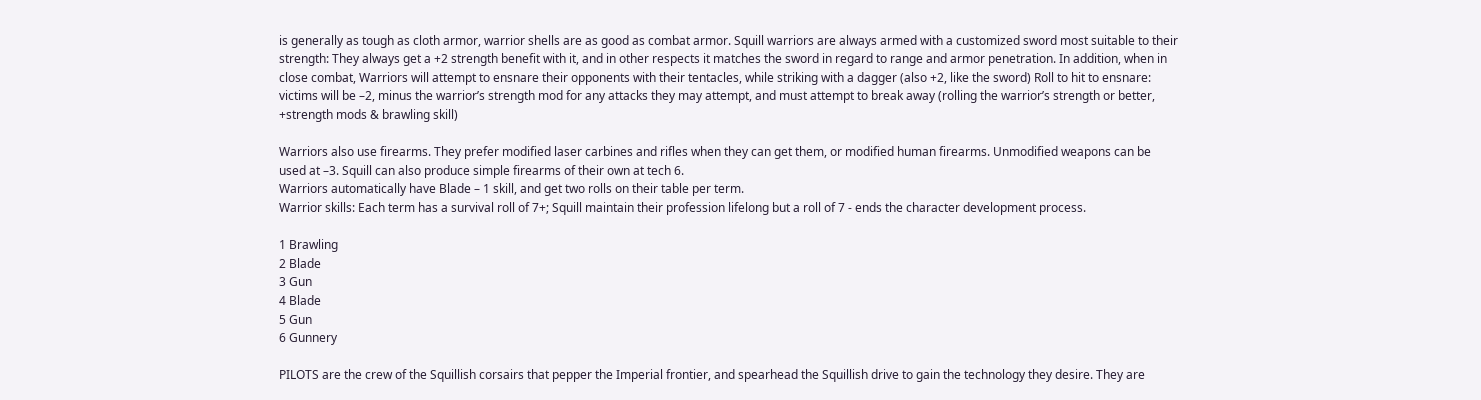is generally as tough as cloth armor, warrior shells are as good as combat armor. Squill warriors are always armed with a customized sword most suitable to their strength: They always get a +2 strength benefit with it, and in other respects it matches the sword in regard to range and armor penetration. In addition, when in close combat, Warriors will attempt to ensnare their opponents with their tentacles, while striking with a dagger (also +2, like the sword) Roll to hit to ensnare: victims will be –2, minus the warrior’s strength mod for any attacks they may attempt, and must attempt to break away (rolling the warrior’s strength or better, +strength mods & brawling skill)

Warriors also use firearms. They prefer modified laser carbines and rifles when they can get them, or modified human firearms. Unmodified weapons can be used at –3. Squill can also produce simple firearms of their own at tech 6.
Warriors automatically have Blade – 1 skill, and get two rolls on their table per term.
Warrior skills: Each term has a survival roll of 7+; Squill maintain their profession lifelong but a roll of 7 - ends the character development process.

1 Brawling
2 Blade
3 Gun
4 Blade
5 Gun
6 Gunnery

PILOTS are the crew of the Squillish corsairs that pepper the Imperial frontier, and spearhead the Squillish drive to gain the technology they desire. They are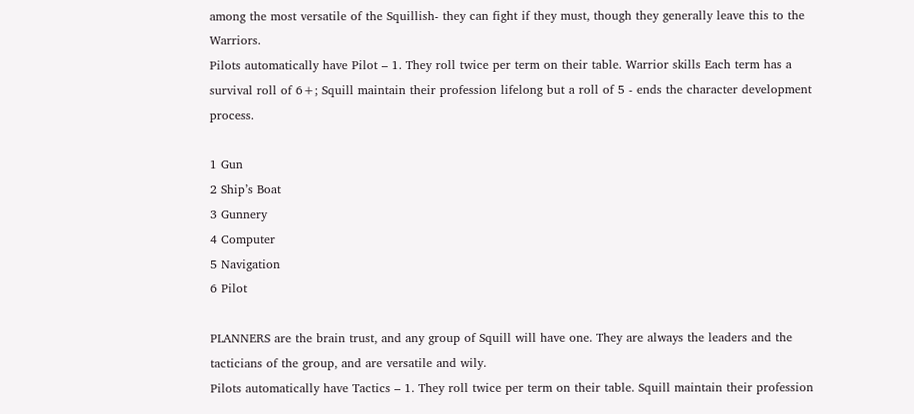among the most versatile of the Squillish- they can fight if they must, though they generally leave this to the Warriors.
Pilots automatically have Pilot – 1. They roll twice per term on their table. Warrior skills Each term has a survival roll of 6+; Squill maintain their profession lifelong but a roll of 5 - ends the character development process.

1 Gun
2 Ship’s Boat
3 Gunnery
4 Computer
5 Navigation
6 Pilot

PLANNERS are the brain trust, and any group of Squill will have one. They are always the leaders and the tacticians of the group, and are versatile and wily.
Pilots automatically have Tactics – 1. They roll twice per term on their table. Squill maintain their profession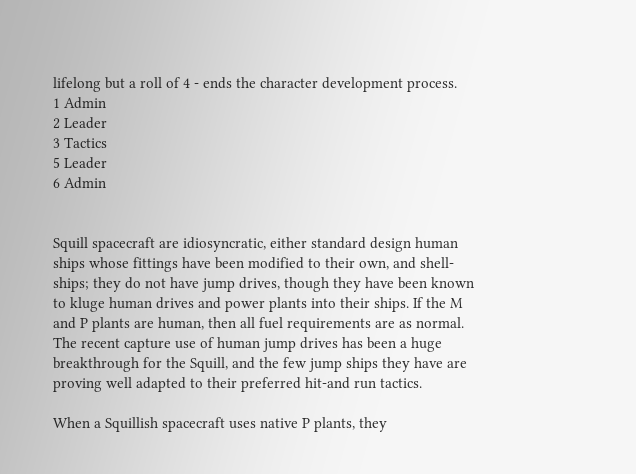lifelong but a roll of 4 - ends the character development process.
1 Admin
2 Leader
3 Tactics
5 Leader
6 Admin


Squill spacecraft are idiosyncratic, either standard design human ships whose fittings have been modified to their own, and shell-ships; they do not have jump drives, though they have been known to kluge human drives and power plants into their ships. If the M and P plants are human, then all fuel requirements are as normal. The recent capture use of human jump drives has been a huge breakthrough for the Squill, and the few jump ships they have are proving well adapted to their preferred hit-and run tactics.

When a Squillish spacecraft uses native P plants, they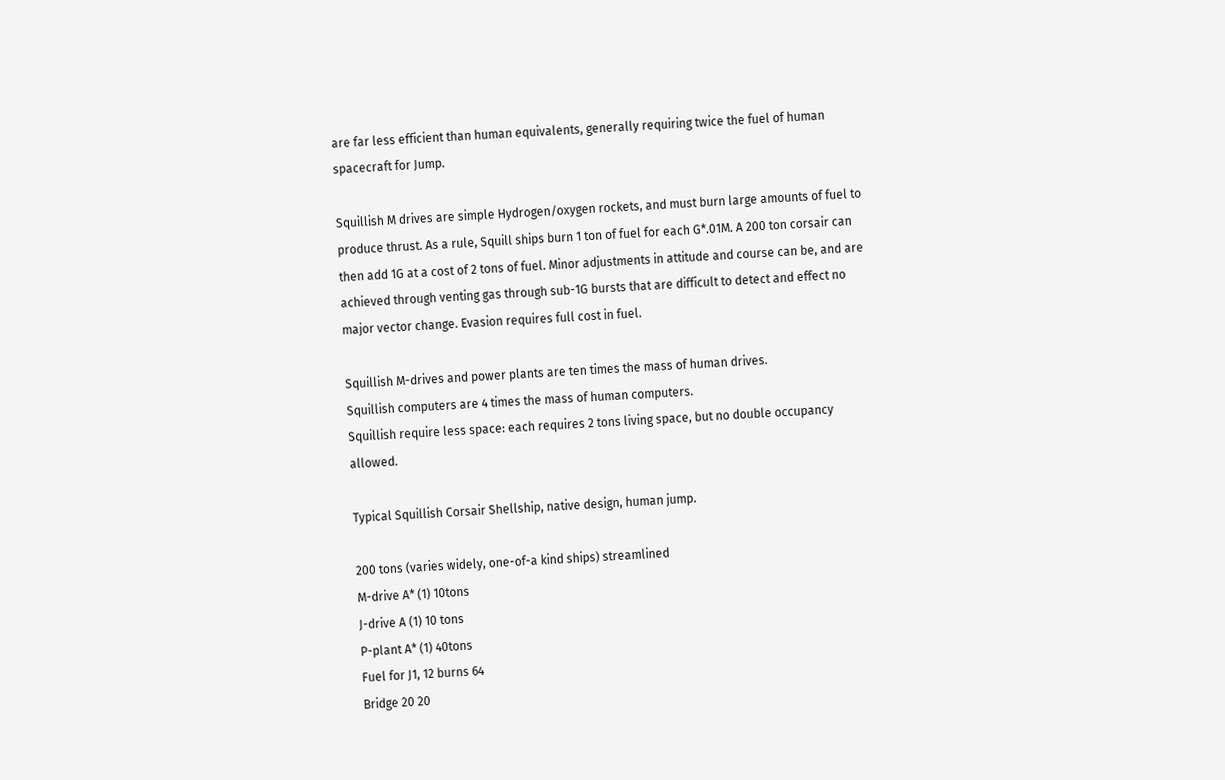are far less efficient than human equivalents, generally requiring twice the fuel of human spacecraft for Jump.

Squillish M drives are simple Hydrogen/oxygen rockets, and must burn large amounts of fuel to produce thrust. As a rule, Squill ships burn 1 ton of fuel for each G*.01M. A 200 ton corsair can then add 1G at a cost of 2 tons of fuel. Minor adjustments in attitude and course can be, and are achieved through venting gas through sub-1G bursts that are difficult to detect and effect no major vector change. Evasion requires full cost in fuel.

Squillish M-drives and power plants are ten times the mass of human drives.
Squillish computers are 4 times the mass of human computers.
Squillish require less space: each requires 2 tons living space, but no double occupancy allowed.

Typical Squillish Corsair Shellship, native design, human jump.

200 tons (varies widely, one-of-a kind ships) streamlined
M-drive A* (1) 10tons
J-drive A (1) 10 tons
P-plant A* (1) 40tons
Fuel for J1, 12 burns 64
Bridge 20 20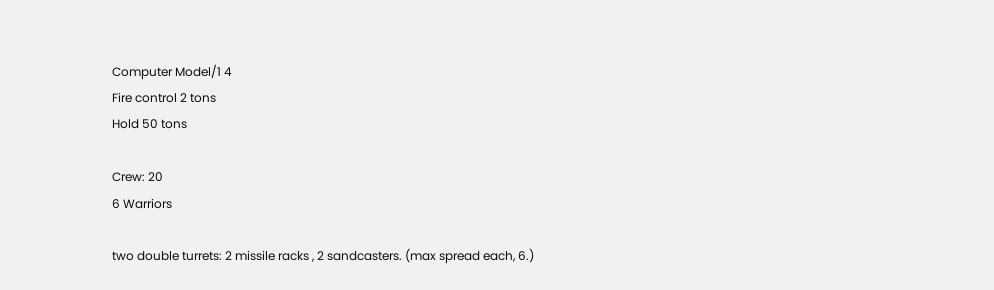Computer Model/1 4
Fire control 2 tons
Hold 50 tons

Crew: 20
6 Warriors

two double turrets: 2 missile racks , 2 sandcasters. (max spread each, 6.)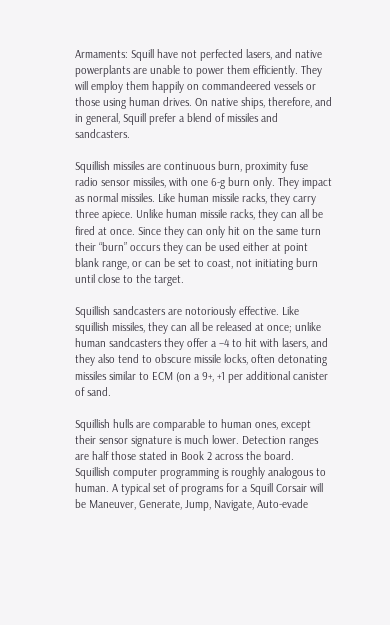Armaments: Squill have not perfected lasers, and native powerplants are unable to power them efficiently. They will employ them happily on commandeered vessels or those using human drives. On native ships, therefore, and in general, Squill prefer a blend of missiles and sandcasters.

Squillish missiles are continuous burn, proximity fuse radio sensor missiles, with one 6-g burn only. They impact as normal missiles. Like human missile racks, they carry three apiece. Unlike human missile racks, they can all be fired at once. Since they can only hit on the same turn their “burn” occurs they can be used either at point blank range, or can be set to coast, not initiating burn until close to the target.

Squillish sandcasters are notoriously effective. Like squillish missiles, they can all be released at once; unlike human sandcasters they offer a –4 to hit with lasers, and they also tend to obscure missile locks, often detonating missiles similar to ECM (on a 9+, +1 per additional canister of sand.

Squillish hulls are comparable to human ones, except their sensor signature is much lower. Detection ranges are half those stated in Book 2 across the board.
Squillish computer programming is roughly analogous to human. A typical set of programs for a Squill Corsair will be Maneuver, Generate, Jump, Navigate, Auto-evade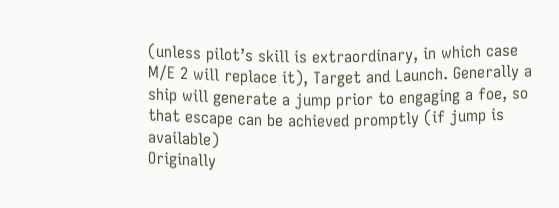(unless pilot’s skill is extraordinary, in which case M/E 2 will replace it), Target and Launch. Generally a ship will generate a jump prior to engaging a foe, so that escape can be achieved promptly (if jump is available)
Originally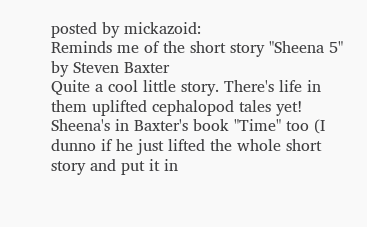posted by mickazoid:
Reminds me of the short story "Sheena 5" by Steven Baxter
Quite a cool little story. There's life in them uplifted cephalopod tales yet!
Sheena's in Baxter's book "Time" too (I dunno if he just lifted the whole short story and put it in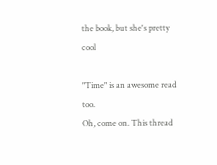the book, but she's pretty cool

"Time" is an awesome read too.
Oh, come on. This thread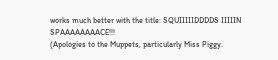works much better with the title: SQUIIIIIDDDDS IIIIIN SPAAAAAAAACE!!!
(Apologies to the Muppets, particularly Miss Piggy.